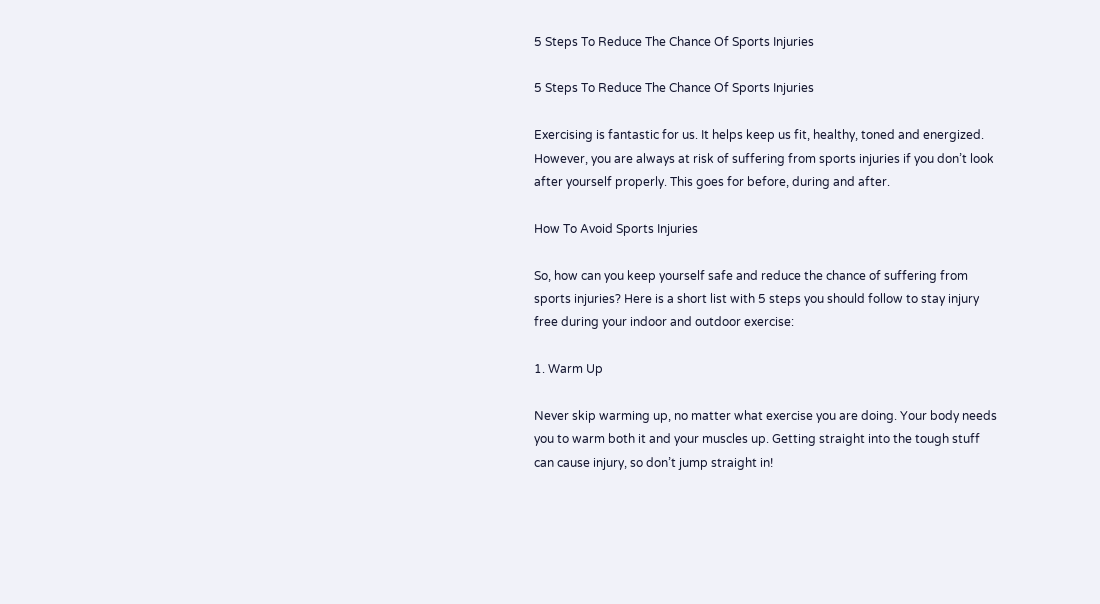5 Steps To Reduce The Chance Of Sports Injuries

5 Steps To Reduce The Chance Of Sports Injuries

Exercising is fantastic for us. It helps keep us fit, healthy, toned and energized. However, you are always at risk of suffering from sports injuries if you don’t look after yourself properly. This goes for before, during and after.

How To Avoid Sports Injuries

So, how can you keep yourself safe and reduce the chance of suffering from sports injuries? Here is a short list with 5 steps you should follow to stay injury free during your indoor and outdoor exercise:

1. Warm Up

Never skip warming up, no matter what exercise you are doing. Your body needs you to warm both it and your muscles up. Getting straight into the tough stuff can cause injury, so don’t jump straight in!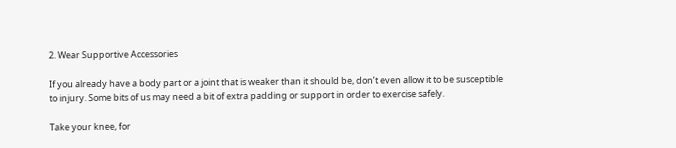2. Wear Supportive Accessories

If you already have a body part or a joint that is weaker than it should be, don’t even allow it to be susceptible to injury. Some bits of us may need a bit of extra padding or support in order to exercise safely.

Take your knee, for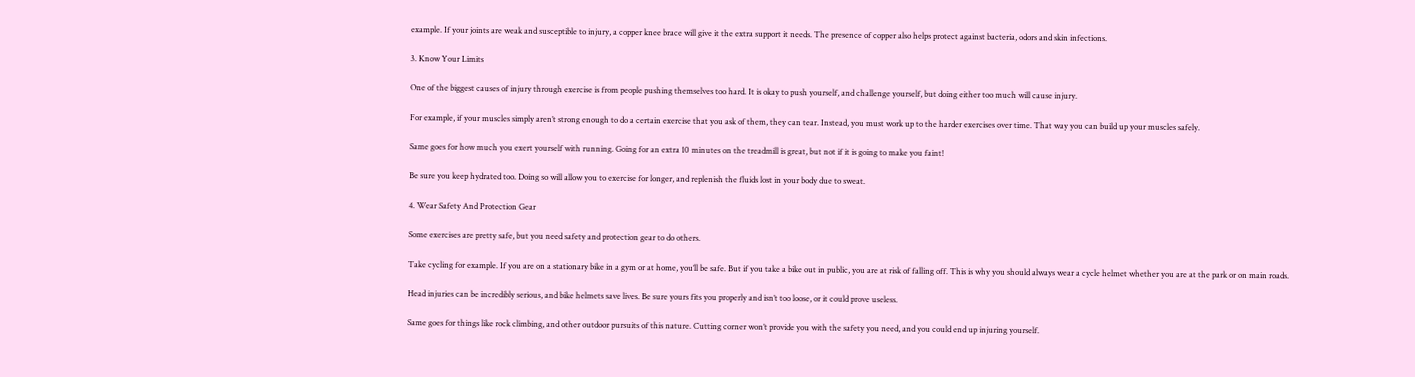example. If your joints are weak and susceptible to injury, a copper knee brace will give it the extra support it needs. The presence of copper also helps protect against bacteria, odors and skin infections.

3. Know Your Limits

One of the biggest causes of injury through exercise is from people pushing themselves too hard. It is okay to push yourself, and challenge yourself, but doing either too much will cause injury.

For example, if your muscles simply aren’t strong enough to do a certain exercise that you ask of them, they can tear. Instead, you must work up to the harder exercises over time. That way you can build up your muscles safely.

Same goes for how much you exert yourself with running. Going for an extra 10 minutes on the treadmill is great, but not if it is going to make you faint!

Be sure you keep hydrated too. Doing so will allow you to exercise for longer, and replenish the fluids lost in your body due to sweat.

4. Wear Safety And Protection Gear

Some exercises are pretty safe, but you need safety and protection gear to do others.

Take cycling for example. If you are on a stationary bike in a gym or at home, you’ll be safe. But if you take a bike out in public, you are at risk of falling off. This is why you should always wear a cycle helmet whether you are at the park or on main roads.

Head injuries can be incredibly serious, and bike helmets save lives. Be sure yours fits you properly and isn’t too loose, or it could prove useless.

Same goes for things like rock climbing, and other outdoor pursuits of this nature. Cutting corner won’t provide you with the safety you need, and you could end up injuring yourself.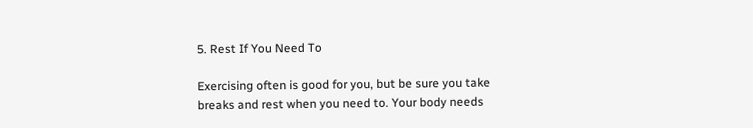5. Rest If You Need To

Exercising often is good for you, but be sure you take breaks and rest when you need to. Your body needs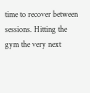time to recover between sessions. Hitting the gym the very next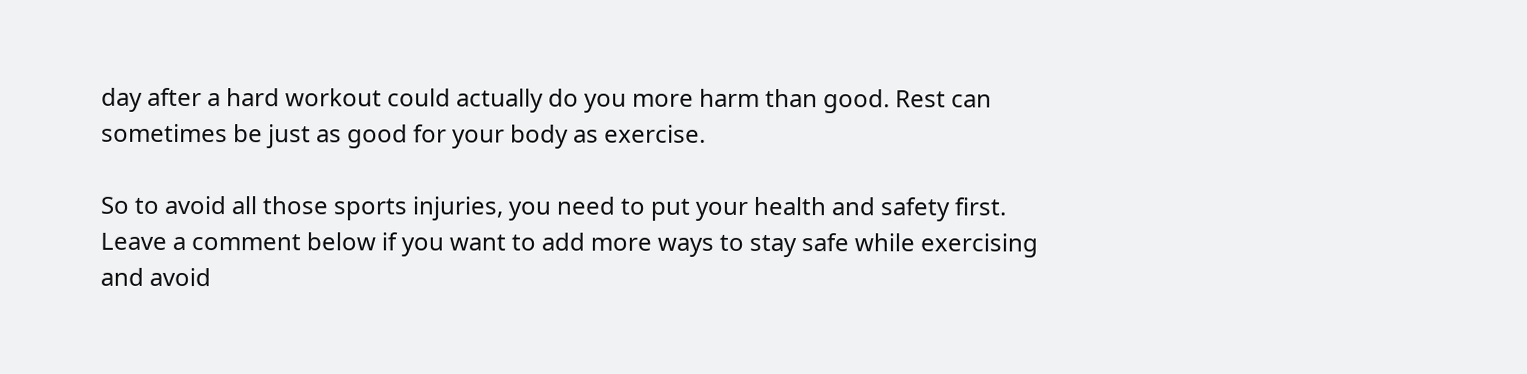day after a hard workout could actually do you more harm than good. Rest can sometimes be just as good for your body as exercise.

So to avoid all those sports injuries, you need to put your health and safety first. Leave a comment below if you want to add more ways to stay safe while exercising and avoid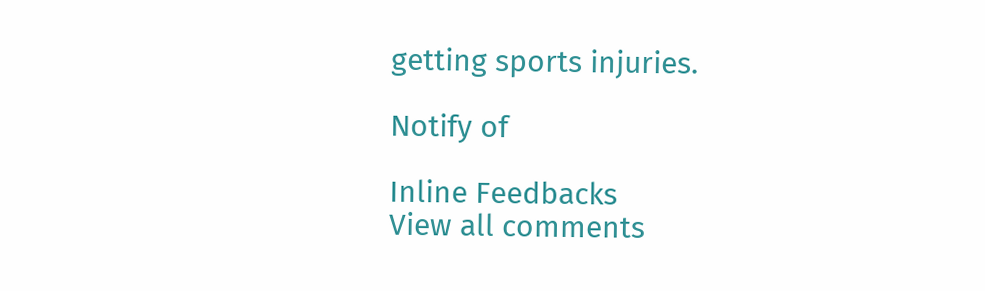getting sports injuries.

Notify of

Inline Feedbacks
View all comments